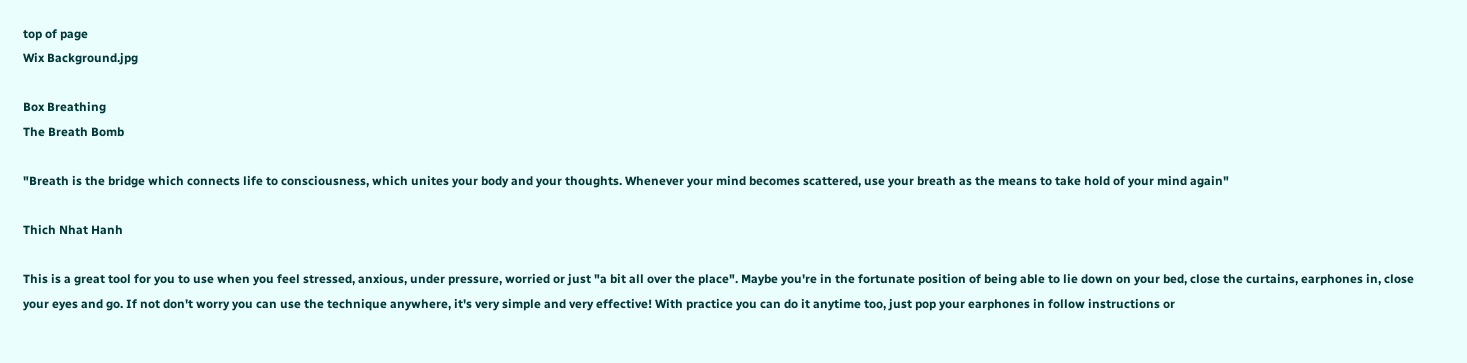top of page
Wix Background.jpg

Box Breathing
The Breath Bomb

"Breath is the bridge which connects life to consciousness, which unites your body and your thoughts. Whenever your mind becomes scattered, use your breath as the means to take hold of your mind again"

Thich Nhat Hanh

This is a great tool for you to use when you feel stressed, anxious, under pressure, worried or just "a bit all over the place". Maybe you're in the fortunate position of being able to lie down on your bed, close the curtains, earphones in, close your eyes and go. If not don't worry you can use the technique anywhere, it's very simple and very effective! With practice you can do it anytime too, just pop your earphones in follow instructions or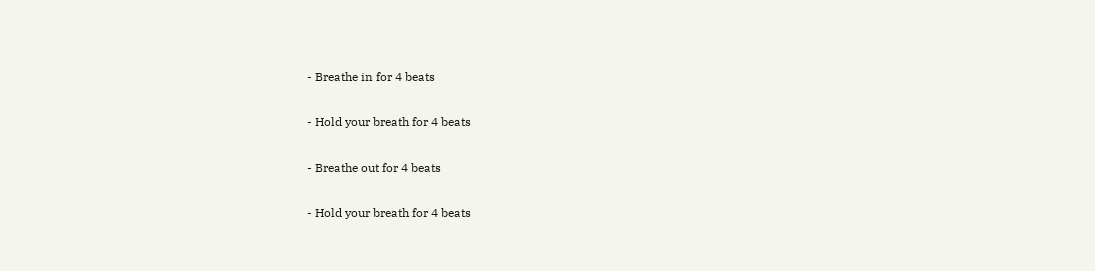- Breathe in for 4 beats

- Hold your breath for 4 beats

- Breathe out for 4 beats

- Hold your breath for 4 beats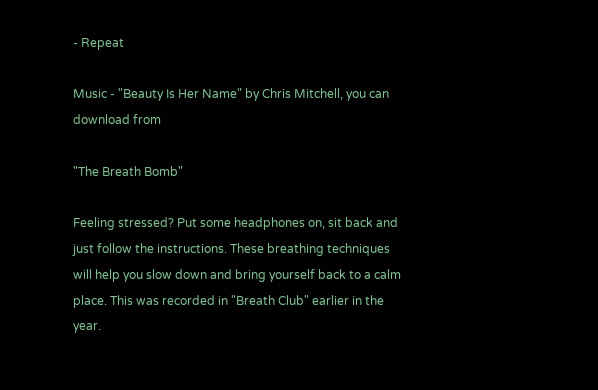- Repeat

Music - "Beauty Is Her Name" by Chris Mitchell, you can download from

"The Breath Bomb"

Feeling stressed? Put some headphones on, sit back and just follow the instructions. These breathing techniques will help you slow down and bring yourself back to a calm place. This was recorded in "Breath Club" earlier in the year.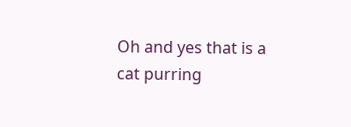Oh and yes that is a cat purring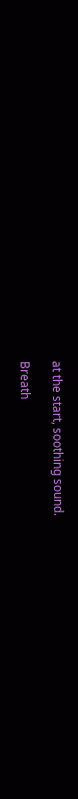at the start, soothing sound.

Breath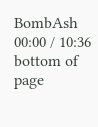BombAsh
00:00 / 10:36
bottom of page